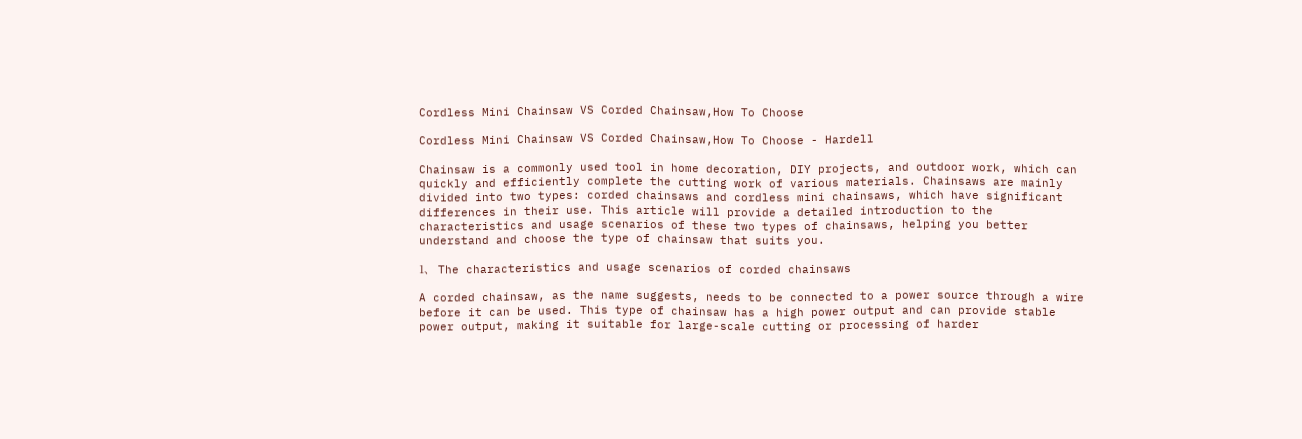Cordless Mini Chainsaw VS Corded Chainsaw,How To Choose

Cordless Mini Chainsaw VS Corded Chainsaw,How To Choose - Hardell

Chainsaw is a commonly used tool in home decoration, DIY projects, and outdoor work, which can quickly and efficiently complete the cutting work of various materials. Chainsaws are mainly divided into two types: corded chainsaws and cordless mini chainsaws, which have significant differences in their use. This article will provide a detailed introduction to the characteristics and usage scenarios of these two types of chainsaws, helping you better understand and choose the type of chainsaw that suits you.

1、 The characteristics and usage scenarios of corded chainsaws

A corded chainsaw, as the name suggests, needs to be connected to a power source through a wire before it can be used. This type of chainsaw has a high power output and can provide stable power output, making it suitable for large-scale cutting or processing of harder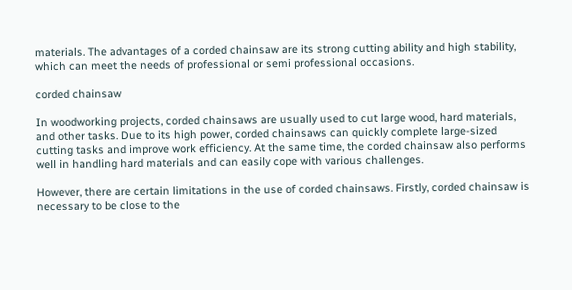materials. The advantages of a corded chainsaw are its strong cutting ability and high stability, which can meet the needs of professional or semi professional occasions.

corded chainsaw

In woodworking projects, corded chainsaws are usually used to cut large wood, hard materials, and other tasks. Due to its high power, corded chainsaws can quickly complete large-sized cutting tasks and improve work efficiency. At the same time, the corded chainsaw also performs well in handling hard materials and can easily cope with various challenges.

However, there are certain limitations in the use of corded chainsaws. Firstly, corded chainsaw is necessary to be close to the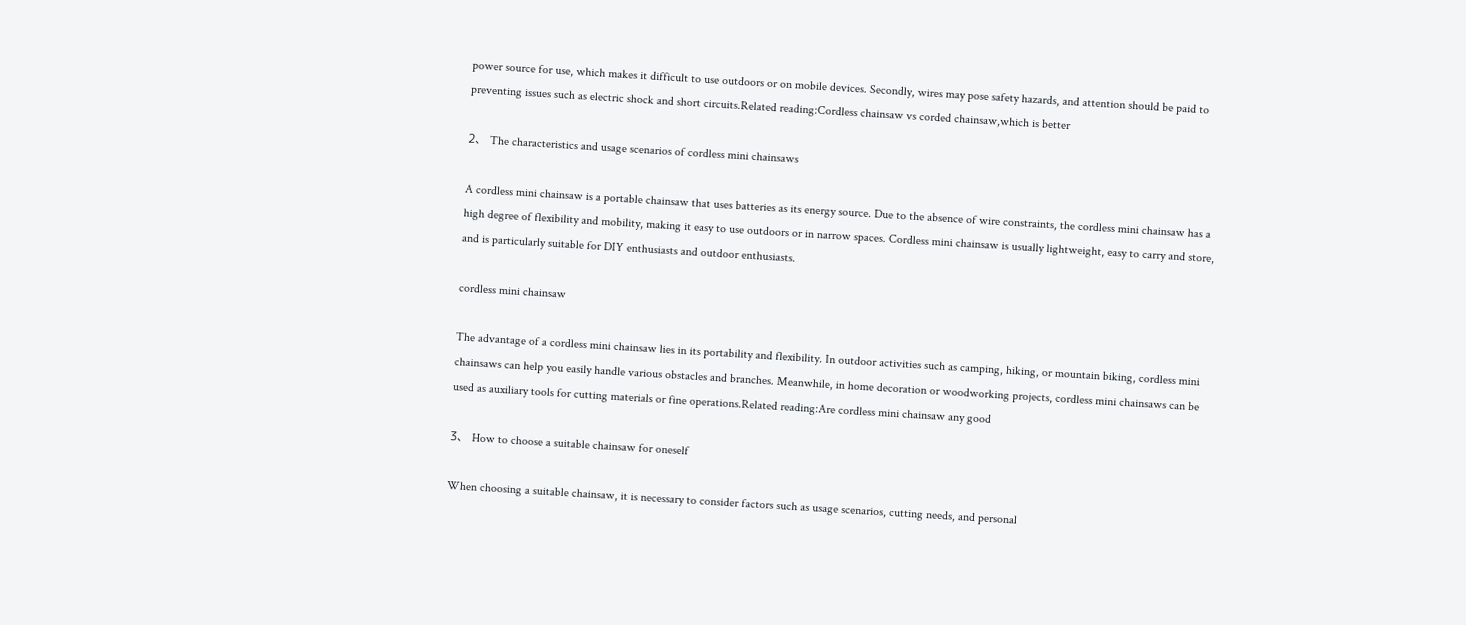power source for use, which makes it difficult to use outdoors or on mobile devices. Secondly, wires may pose safety hazards, and attention should be paid to preventing issues such as electric shock and short circuits.Related reading:Cordless chainsaw vs corded chainsaw,which is better

2、 The characteristics and usage scenarios of cordless mini chainsaws

A cordless mini chainsaw is a portable chainsaw that uses batteries as its energy source. Due to the absence of wire constraints, the cordless mini chainsaw has a high degree of flexibility and mobility, making it easy to use outdoors or in narrow spaces. Cordless mini chainsaw is usually lightweight, easy to carry and store, and is particularly suitable for DIY enthusiasts and outdoor enthusiasts.

cordless mini chainsaw

The advantage of a cordless mini chainsaw lies in its portability and flexibility. In outdoor activities such as camping, hiking, or mountain biking, cordless mini chainsaws can help you easily handle various obstacles and branches. Meanwhile, in home decoration or woodworking projects, cordless mini chainsaws can be used as auxiliary tools for cutting materials or fine operations.Related reading:Are cordless mini chainsaw any good

3、 How to choose a suitable chainsaw for oneself

When choosing a suitable chainsaw, it is necessary to consider factors such as usage scenarios, cutting needs, and personal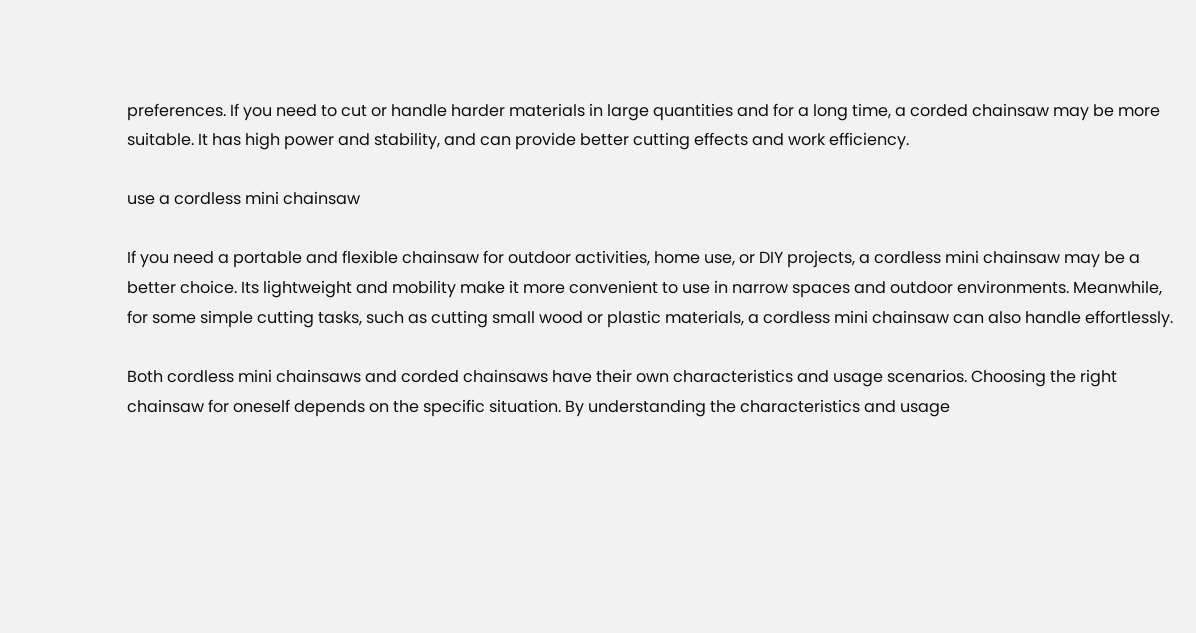preferences. If you need to cut or handle harder materials in large quantities and for a long time, a corded chainsaw may be more suitable. It has high power and stability, and can provide better cutting effects and work efficiency.

use a cordless mini chainsaw

If you need a portable and flexible chainsaw for outdoor activities, home use, or DIY projects, a cordless mini chainsaw may be a better choice. Its lightweight and mobility make it more convenient to use in narrow spaces and outdoor environments. Meanwhile, for some simple cutting tasks, such as cutting small wood or plastic materials, a cordless mini chainsaw can also handle effortlessly.

Both cordless mini chainsaws and corded chainsaws have their own characteristics and usage scenarios. Choosing the right chainsaw for oneself depends on the specific situation. By understanding the characteristics and usage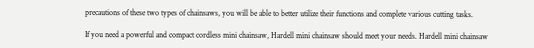precautions of these two types of chainsaws, you will be able to better utilize their functions and complete various cutting tasks.

If you need a powerful and compact cordless mini chainsaw, Hardell mini chainsaw should meet your needs. Hardell mini chainsaw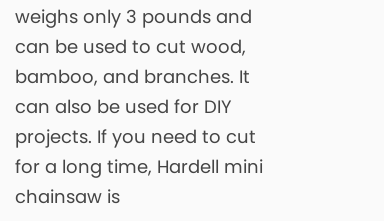weighs only 3 pounds and can be used to cut wood, bamboo, and branches. It can also be used for DIY projects. If you need to cut for a long time, Hardell mini chainsaw is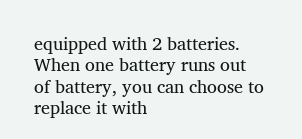equipped with 2 batteries. When one battery runs out of battery, you can choose to replace it with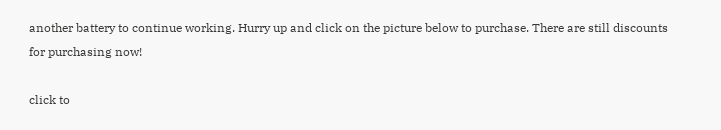another battery to continue working. Hurry up and click on the picture below to purchase. There are still discounts for purchasing now!

click to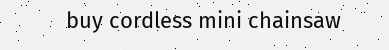buy cordless mini chainsaw